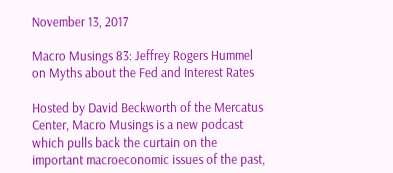November 13, 2017

Macro Musings 83: Jeffrey Rogers Hummel on Myths about the Fed and Interest Rates

Hosted by David Beckworth of the Mercatus Center, Macro Musings is a new podcast which pulls back the curtain on the important macroeconomic issues of the past,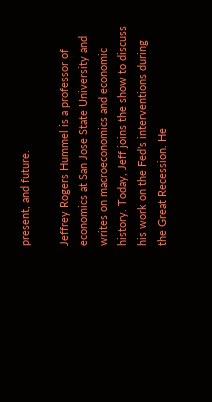present, and future.

Jeffrey Rogers Hummel is a professor of economics at San Jose State University and writes on macroeconomics and economic history. Today, Jeff joins the show to discuss his work on the Fed’s interventions during the Great Recession. He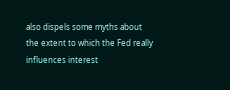also dispels some myths about the extent to which the Fed really influences interest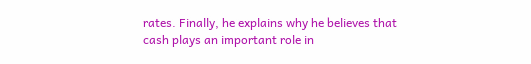rates. Finally, he explains why he believes that cash plays an important role in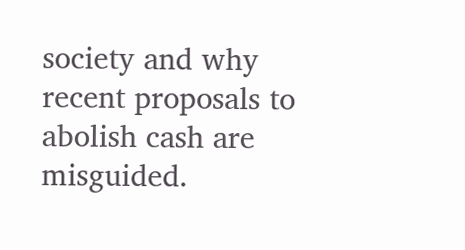society and why recent proposals to abolish cash are misguided.